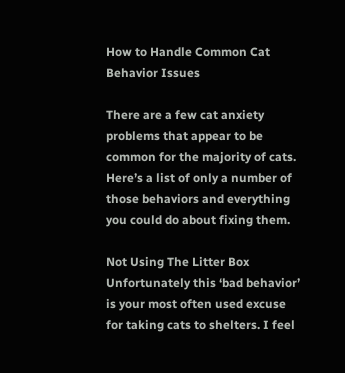How to Handle Common Cat Behavior Issues

There are a few cat anxiety problems that appear to be common for the majority of cats. Here’s a list of only a number of those behaviors and everything you could do about fixing them.

Not Using The Litter Box
Unfortunately this ‘bad behavior’ is your most often used excuse for taking cats to shelters. I feel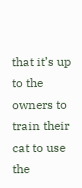that it’s up to the owners to train their cat to use the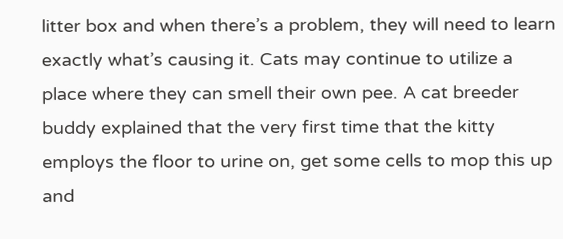litter box and when there’s a problem, they will need to learn exactly what’s causing it. Cats may continue to utilize a place where they can smell their own pee. A cat breeder buddy explained that the very first time that the kitty employs the floor to urine on, get some cells to mop this up and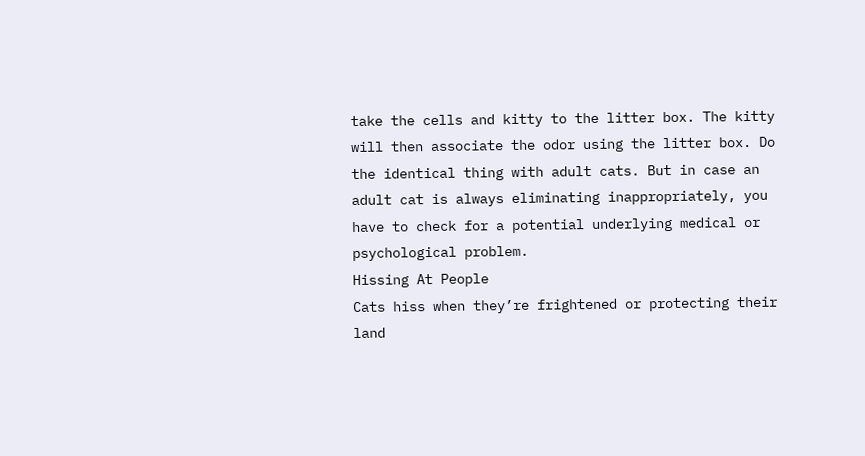take the cells and kitty to the litter box. The kitty will then associate the odor using the litter box. Do the identical thing with adult cats. But in case an adult cat is always eliminating inappropriately, you have to check for a potential underlying medical or psychological problem.
Hissing At People
Cats hiss when they’re frightened or protecting their land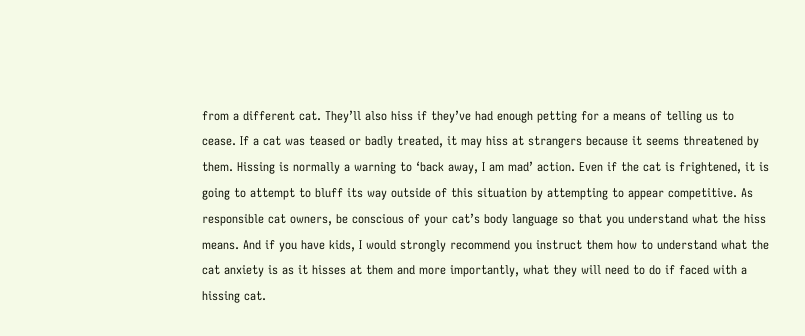from a different cat. They’ll also hiss if they’ve had enough petting for a means of telling us to cease. If a cat was teased or badly treated, it may hiss at strangers because it seems threatened by them. Hissing is normally a warning to ‘back away, I am mad’ action. Even if the cat is frightened, it is going to attempt to bluff its way outside of this situation by attempting to appear competitive. As responsible cat owners, be conscious of your cat’s body language so that you understand what the hiss means. And if you have kids, I would strongly recommend you instruct them how to understand what the cat anxiety is as it hisses at them and more importantly, what they will need to do if faced with a hissing cat.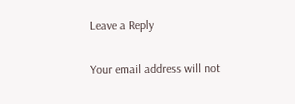Leave a Reply

Your email address will not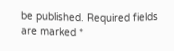be published. Required fields are marked *